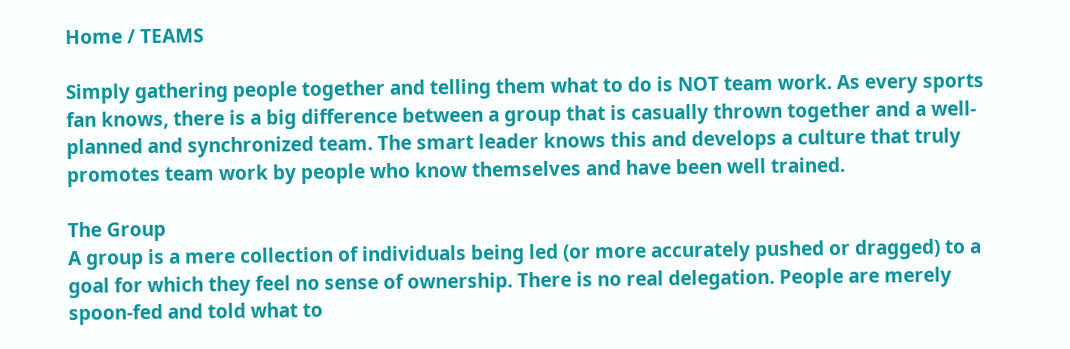Home / TEAMS

Simply gathering people together and telling them what to do is NOT team work. As every sports fan knows, there is a big difference between a group that is casually thrown together and a well-planned and synchronized team. The smart leader knows this and develops a culture that truly promotes team work by people who know themselves and have been well trained.

The Group
A group is a mere collection of individuals being led (or more accurately pushed or dragged) to a goal for which they feel no sense of ownership. There is no real delegation. People are merely spoon-fed and told what to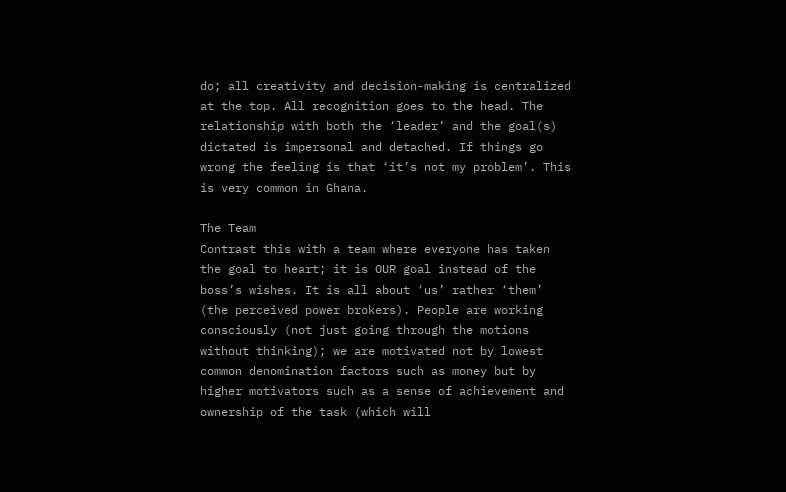do; all creativity and decision-making is centralized at the top. All recognition goes to the head. The relationship with both the ‘leader’ and the goal(s) dictated is impersonal and detached. If things go wrong the feeling is that ‘it’s not my problem’. This is very common in Ghana.

The Team
Contrast this with a team where everyone has taken the goal to heart; it is OUR goal instead of the boss’s wishes. It is all about ‘us’ rather ‘them’ (the perceived power brokers). People are working consciously (not just going through the motions without thinking); we are motivated not by lowest common denomination factors such as money but by higher motivators such as a sense of achievement and ownership of the task (which will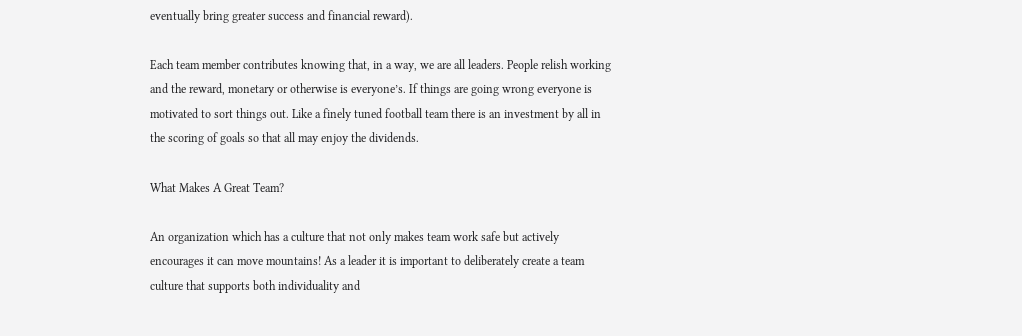eventually bring greater success and financial reward).

Each team member contributes knowing that, in a way, we are all leaders. People relish working and the reward, monetary or otherwise is everyone’s. If things are going wrong everyone is motivated to sort things out. Like a finely tuned football team there is an investment by all in the scoring of goals so that all may enjoy the dividends.

What Makes A Great Team?

An organization which has a culture that not only makes team work safe but actively encourages it can move mountains! As a leader it is important to deliberately create a team culture that supports both individuality and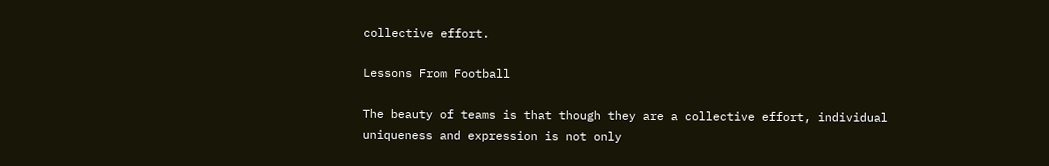collective effort.

Lessons From Football

The beauty of teams is that though they are a collective effort, individual uniqueness and expression is not only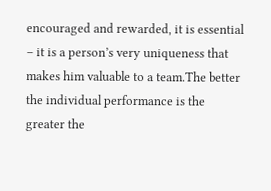encouraged and rewarded, it is essential – it is a person’s very uniqueness that makes him valuable to a team.The better the individual performance is the greater the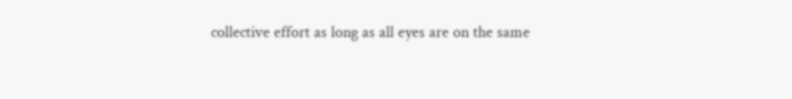collective effort as long as all eyes are on the same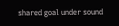shared goal under sound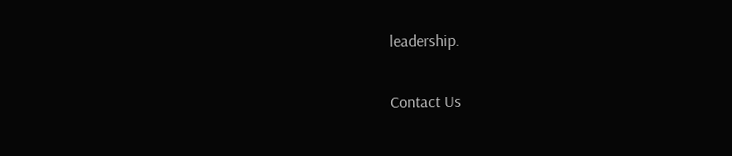leadership.

Contact Us